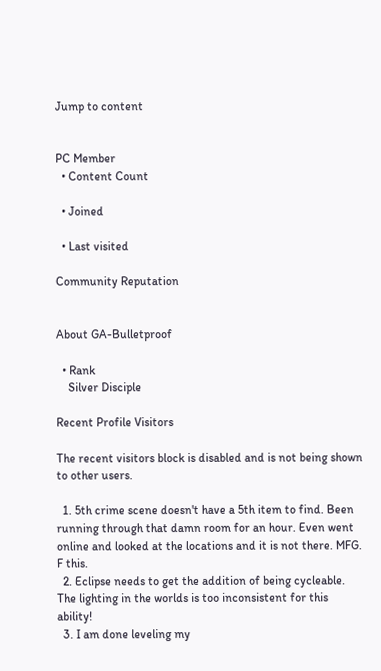Jump to content


PC Member
  • Content Count

  • Joined

  • Last visited

Community Reputation


About GA-Bulletproof

  • Rank
    Silver Disciple

Recent Profile Visitors

The recent visitors block is disabled and is not being shown to other users.

  1. 5th crime scene doesn't have a 5th item to find. Been running through that damn room for an hour. Even went online and looked at the locations and it is not there. MFG. F this.
  2. Eclipse needs to get the addition of being cycleable. The lighting in the worlds is too inconsistent for this ability!
  3. I am done leveling my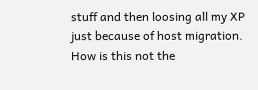stuff and then loosing all my XP just because of host migration. How is this not the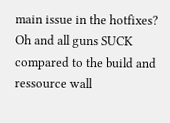main issue in the hotfixes? Oh and all guns SUCK compared to the build and ressource wall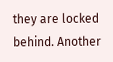they are locked behind. Another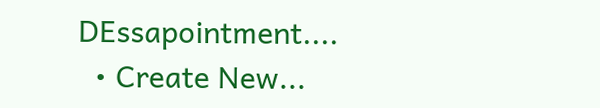DEssapointment....
  • Create New...